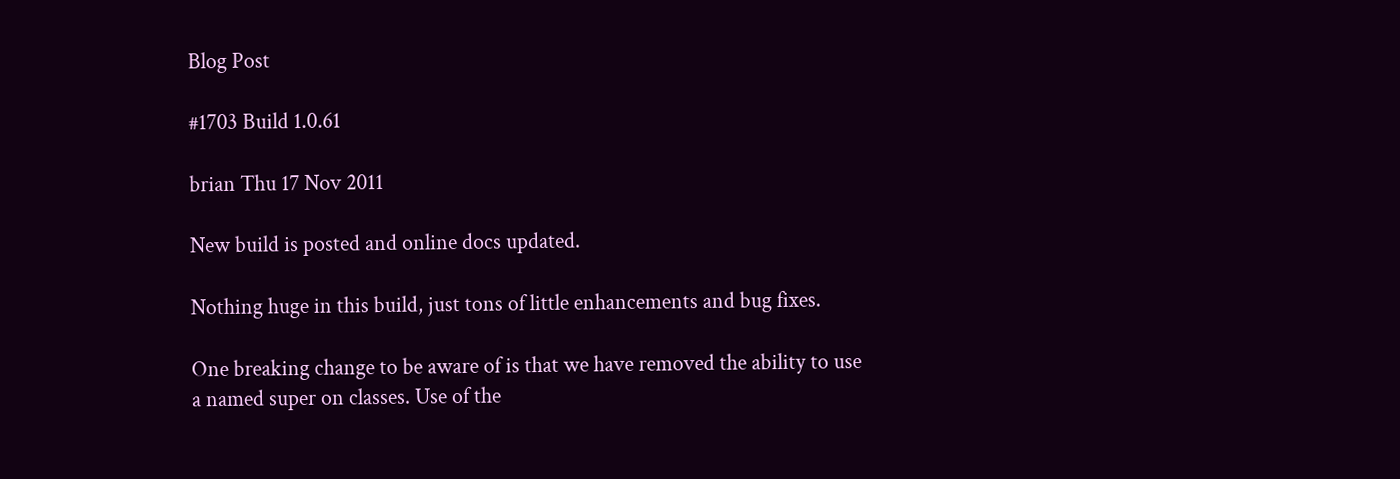Blog Post

#1703 Build 1.0.61

brian Thu 17 Nov 2011

New build is posted and online docs updated.

Nothing huge in this build, just tons of little enhancements and bug fixes.

One breaking change to be aware of is that we have removed the ability to use a named super on classes. Use of the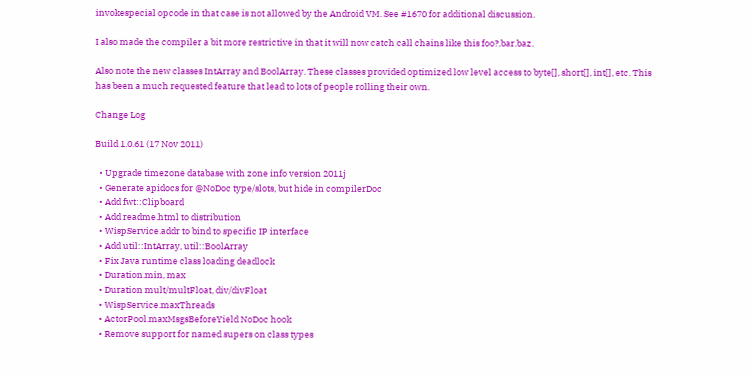invokespecial opcode in that case is not allowed by the Android VM. See #1670 for additional discussion.

I also made the compiler a bit more restrictive in that it will now catch call chains like this foo?.bar.baz.

Also note the new classes IntArray and BoolArray. These classes provided optimized low level access to byte[], short[], int[], etc. This has been a much requested feature that lead to lots of people rolling their own.

Change Log

Build 1.0.61 (17 Nov 2011)

  • Upgrade timezone database with zone info version 2011j
  • Generate apidocs for @NoDoc type/slots, but hide in compilerDoc
  • Add fwt::Clipboard
  • Add readme.html to distribution
  • WispService.addr to bind to specific IP interface
  • Add util::IntArray, util::BoolArray
  • Fix Java runtime class loading deadlock
  • Duration.min, max
  • Duration mult/multFloat, div/divFloat
  • WispService.maxThreads
  • ActorPool.maxMsgsBeforeYield NoDoc hook
  • Remove support for named supers on class types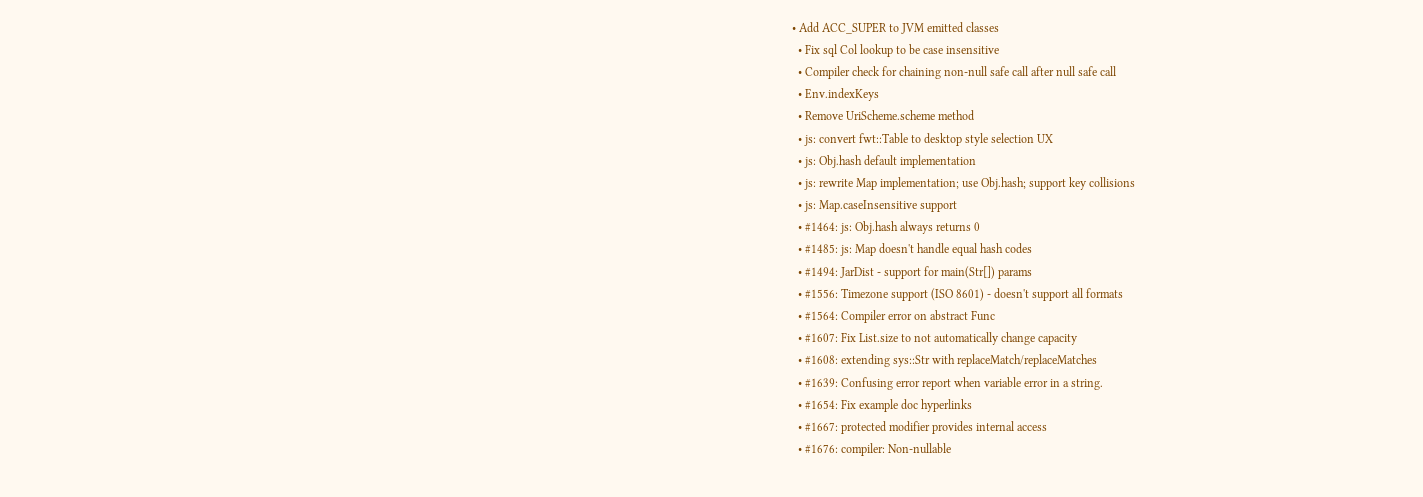• Add ACC_SUPER to JVM emitted classes
  • Fix sql Col lookup to be case insensitive
  • Compiler check for chaining non-null safe call after null safe call
  • Env.indexKeys
  • Remove UriScheme.scheme method
  • js: convert fwt::Table to desktop style selection UX
  • js: Obj.hash default implementation
  • js: rewrite Map implementation; use Obj.hash; support key collisions
  • js: Map.caseInsensitive support
  • #1464: js: Obj.hash always returns 0
  • #1485: js: Map doesn't handle equal hash codes
  • #1494: JarDist - support for main(Str[]) params
  • #1556: Timezone support (ISO 8601) - doesn't support all formats
  • #1564: Compiler error on abstract Func
  • #1607: Fix List.size to not automatically change capacity
  • #1608: extending sys::Str with replaceMatch/replaceMatches
  • #1639: Confusing error report when variable error in a string.
  • #1654: Fix example doc hyperlinks
  • #1667: protected modifier provides internal access
  • #1676: compiler: Non-nullable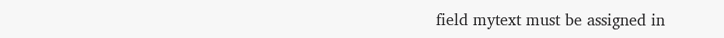field mytext must be assigned in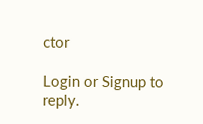ctor

Login or Signup to reply.